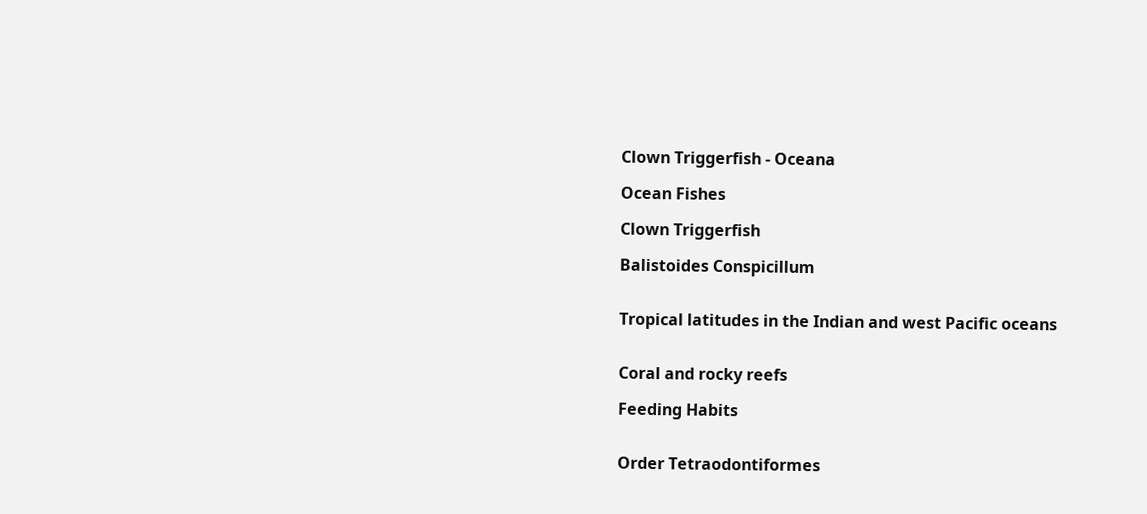Clown Triggerfish - Oceana

Ocean Fishes

Clown Triggerfish

Balistoides Conspicillum


Tropical latitudes in the Indian and west Pacific oceans


Coral and rocky reefs

Feeding Habits


Order Tetraodontiformes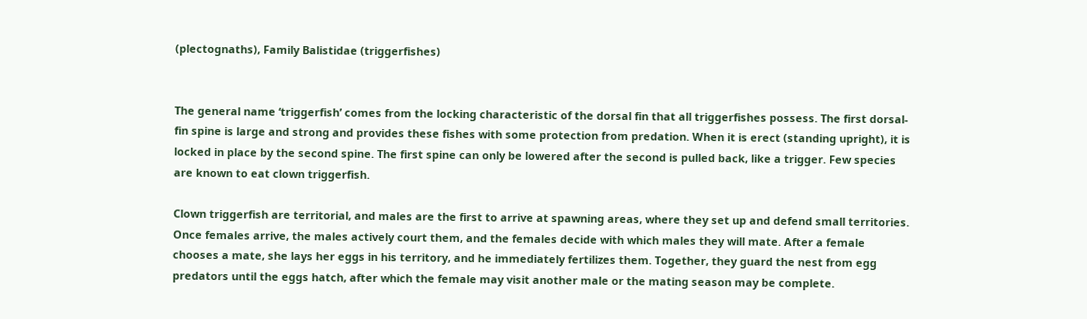(plectognaths), Family Balistidae (triggerfishes)


The general name ‘triggerfish’ comes from the locking characteristic of the dorsal fin that all triggerfishes possess. The first dorsal-fin spine is large and strong and provides these fishes with some protection from predation. When it is erect (standing upright), it is locked in place by the second spine. The first spine can only be lowered after the second is pulled back, like a trigger. Few species are known to eat clown triggerfish.

Clown triggerfish are territorial, and males are the first to arrive at spawning areas, where they set up and defend small territories. Once females arrive, the males actively court them, and the females decide with which males they will mate. After a female chooses a mate, she lays her eggs in his territory, and he immediately fertilizes them. Together, they guard the nest from egg predators until the eggs hatch, after which the female may visit another male or the mating season may be complete.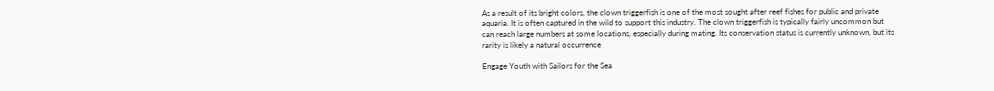As a result of its bright colors, the clown triggerfish is one of the most sought after reef fishes for public and private aquaria. It is often captured in the wild to support this industry. The clown triggerfish is typically fairly uncommon but can reach large numbers at some locations, especially during mating. Its conservation status is currently unknown, but its rarity is likely a natural occurrence

Engage Youth with Sailors for the Sea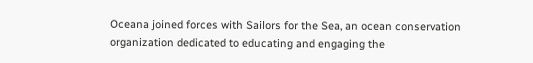Oceana joined forces with Sailors for the Sea, an ocean conservation organization dedicated to educating and engaging the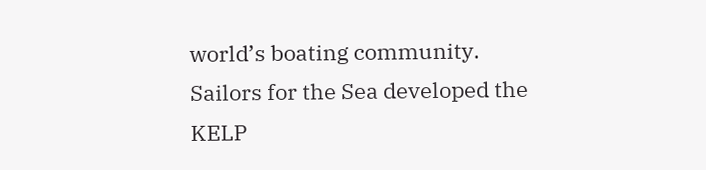world’s boating community. Sailors for the Sea developed the KELP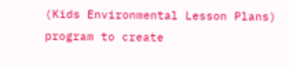(Kids Environmental Lesson Plans) program to create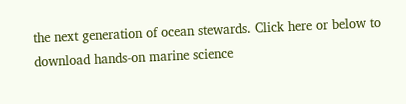the next generation of ocean stewards. Click here or below to download hands-on marine science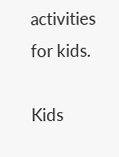activities for kids.

Kids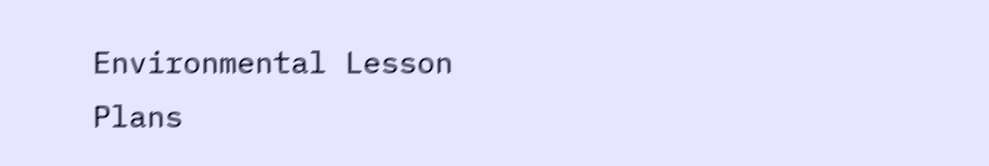Environmental Lesson Plans